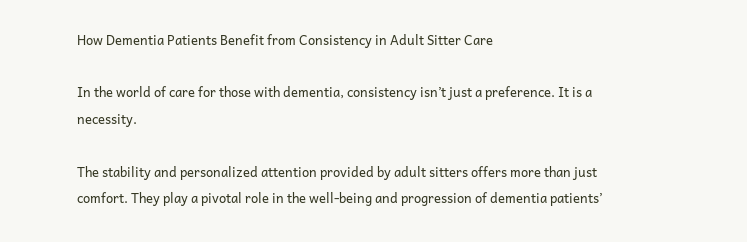How Dementia Patients Benefit from Consistency in Adult Sitter Care

In the world of care for those with dementia, consistency isn’t just a preference. It is a necessity.

The stability and personalized attention provided by adult sitters offers more than just comfort. They play a pivotal role in the well-being and progression of dementia patients’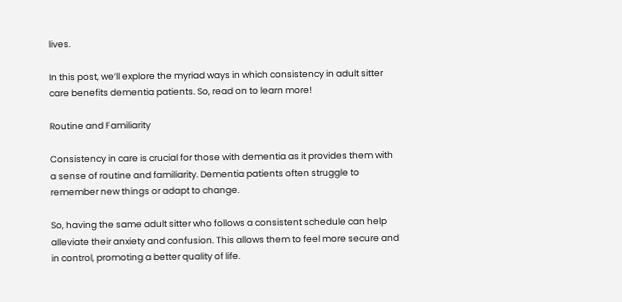lives.

In this post, we’ll explore the myriad ways in which consistency in adult sitter care benefits dementia patients. So, read on to learn more!

Routine and Familiarity

Consistency in care is crucial for those with dementia as it provides them with a sense of routine and familiarity. Dementia patients often struggle to remember new things or adapt to change.

So, having the same adult sitter who follows a consistent schedule can help alleviate their anxiety and confusion. This allows them to feel more secure and in control, promoting a better quality of life.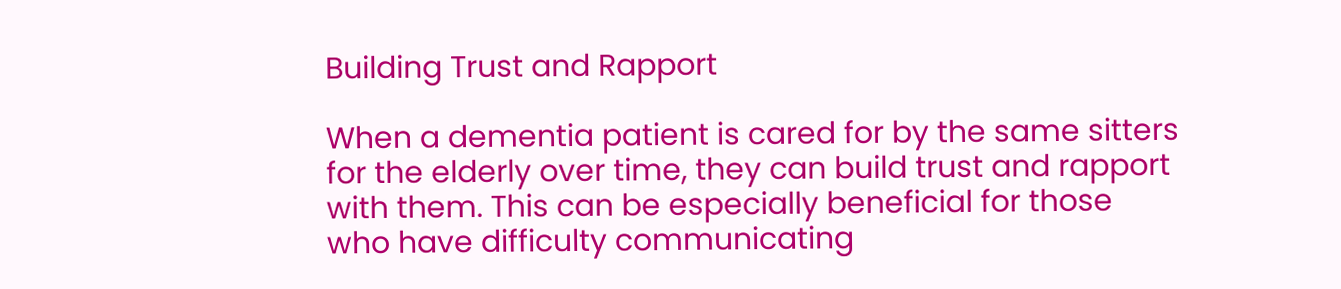Building Trust and Rapport

When a dementia patient is cared for by the same sitters for the elderly over time, they can build trust and rapport with them. This can be especially beneficial for those who have difficulty communicating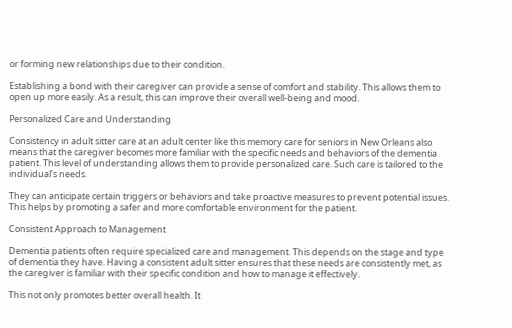or forming new relationships due to their condition.

Establishing a bond with their caregiver can provide a sense of comfort and stability. This allows them to open up more easily. As a result, this can improve their overall well-being and mood.

Personalized Care and Understanding

Consistency in adult sitter care at an adult center like this memory care for seniors in New Orleans also means that the caregiver becomes more familiar with the specific needs and behaviors of the dementia patient. This level of understanding allows them to provide personalized care. Such care is tailored to the individual’s needs.

They can anticipate certain triggers or behaviors and take proactive measures to prevent potential issues. This helps by promoting a safer and more comfortable environment for the patient.

Consistent Approach to Management

Dementia patients often require specialized care and management. This depends on the stage and type of dementia they have. Having a consistent adult sitter ensures that these needs are consistently met, as the caregiver is familiar with their specific condition and how to manage it effectively.

This not only promotes better overall health. It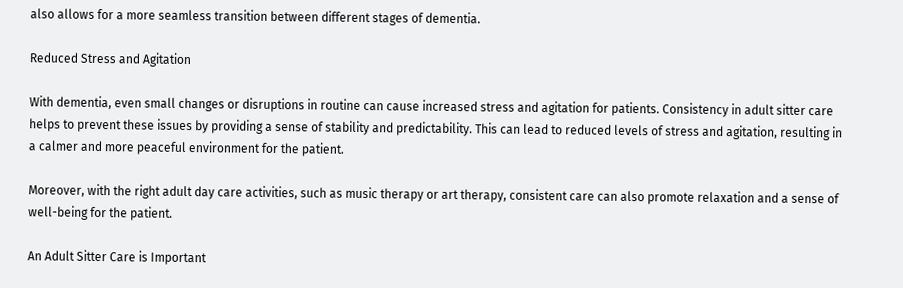also allows for a more seamless transition between different stages of dementia.

Reduced Stress and Agitation

With dementia, even small changes or disruptions in routine can cause increased stress and agitation for patients. Consistency in adult sitter care helps to prevent these issues by providing a sense of stability and predictability. This can lead to reduced levels of stress and agitation, resulting in a calmer and more peaceful environment for the patient.

Moreover, with the right adult day care activities, such as music therapy or art therapy, consistent care can also promote relaxation and a sense of well-being for the patient.

An Adult Sitter Care is Important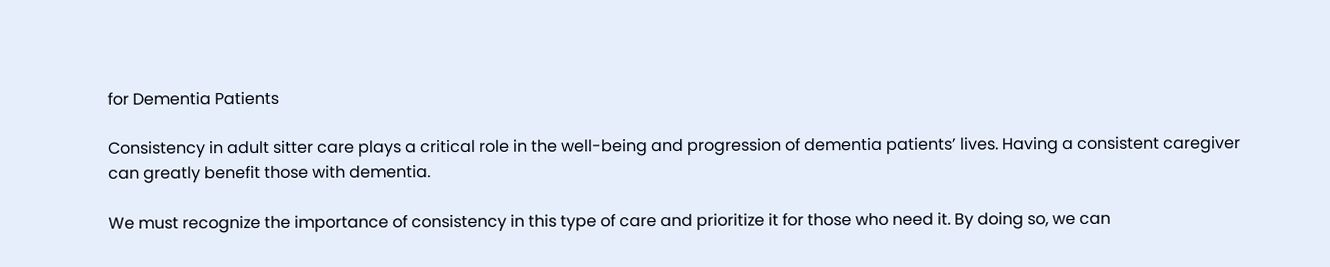for Dementia Patients

Consistency in adult sitter care plays a critical role in the well-being and progression of dementia patients’ lives. Having a consistent caregiver can greatly benefit those with dementia.

We must recognize the importance of consistency in this type of care and prioritize it for those who need it. By doing so, we can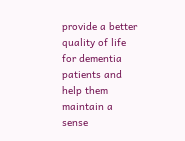provide a better quality of life for dementia patients and help them maintain a sense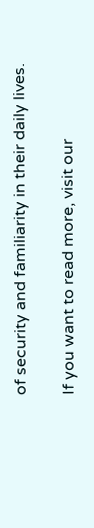of security and familiarity in their daily lives.

If you want to read more, visit our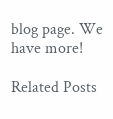blog page. We have more!

Related Posts